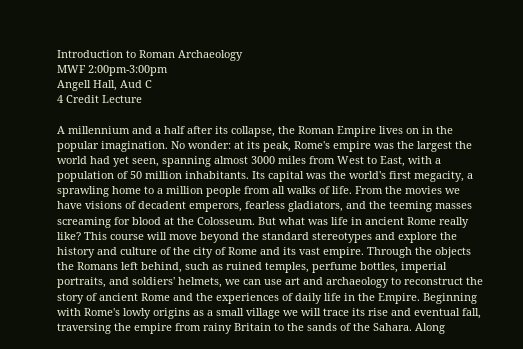Introduction to Roman Archaeology
MWF 2:00pm-3:00pm
Angell Hall, Aud C
4 Credit Lecture

A millennium and a half after its collapse, the Roman Empire lives on in the popular imagination. No wonder: at its peak, Rome's empire was the largest the world had yet seen, spanning almost 3000 miles from West to East, with a population of 50 million inhabitants. Its capital was the world's first megacity, a sprawling home to a million people from all walks of life. From the movies we have visions of decadent emperors, fearless gladiators, and the teeming masses screaming for blood at the Colosseum. But what was life in ancient Rome really like? This course will move beyond the standard stereotypes and explore the history and culture of the city of Rome and its vast empire. Through the objects the Romans left behind, such as ruined temples, perfume bottles, imperial portraits, and soldiers' helmets, we can use art and archaeology to reconstruct the story of ancient Rome and the experiences of daily life in the Empire. Beginning with Rome's lowly origins as a small village we will trace its rise and eventual fall, traversing the empire from rainy Britain to the sands of the Sahara. Along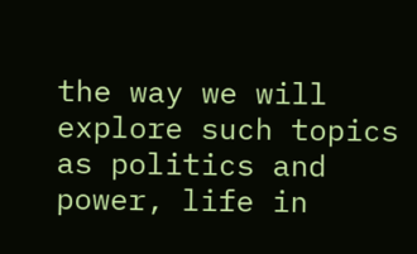the way we will explore such topics as politics and power, life in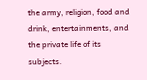the army, religion, food and drink, entertainments, and the private life of its subjects.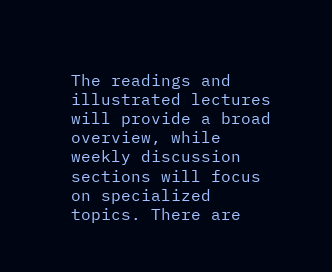The readings and illustrated lectures will provide a broad overview, while weekly discussion sections will focus on specialized topics. There are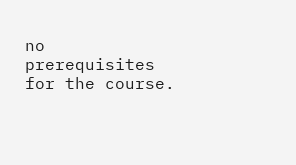no prerequisites for the course.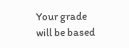Your grade will be based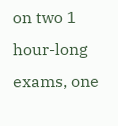on two 1 hour-long exams, one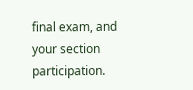final exam, and your section participation.